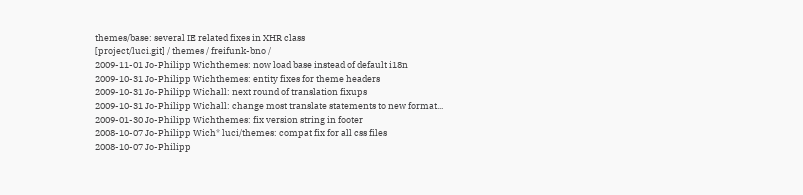themes/base: several IE related fixes in XHR class
[project/luci.git] / themes / freifunk-bno /
2009-11-01 Jo-Philipp Wichthemes: now load base instead of default i18n
2009-10-31 Jo-Philipp Wichthemes: entity fixes for theme headers
2009-10-31 Jo-Philipp Wichall: next round of translation fixups
2009-10-31 Jo-Philipp Wichall: change most translate statements to new format...
2009-01-30 Jo-Philipp Wichthemes: fix version string in footer
2008-10-07 Jo-Philipp Wich* luci/themes: compat fix for all css files
2008-10-07 Jo-Philipp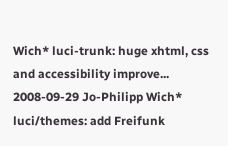Wich* luci-trunk: huge xhtml, css and accessibility improve...
2008-09-29 Jo-Philipp Wich* luci/themes: add Freifunk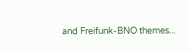and Freifunk-BNO themes...